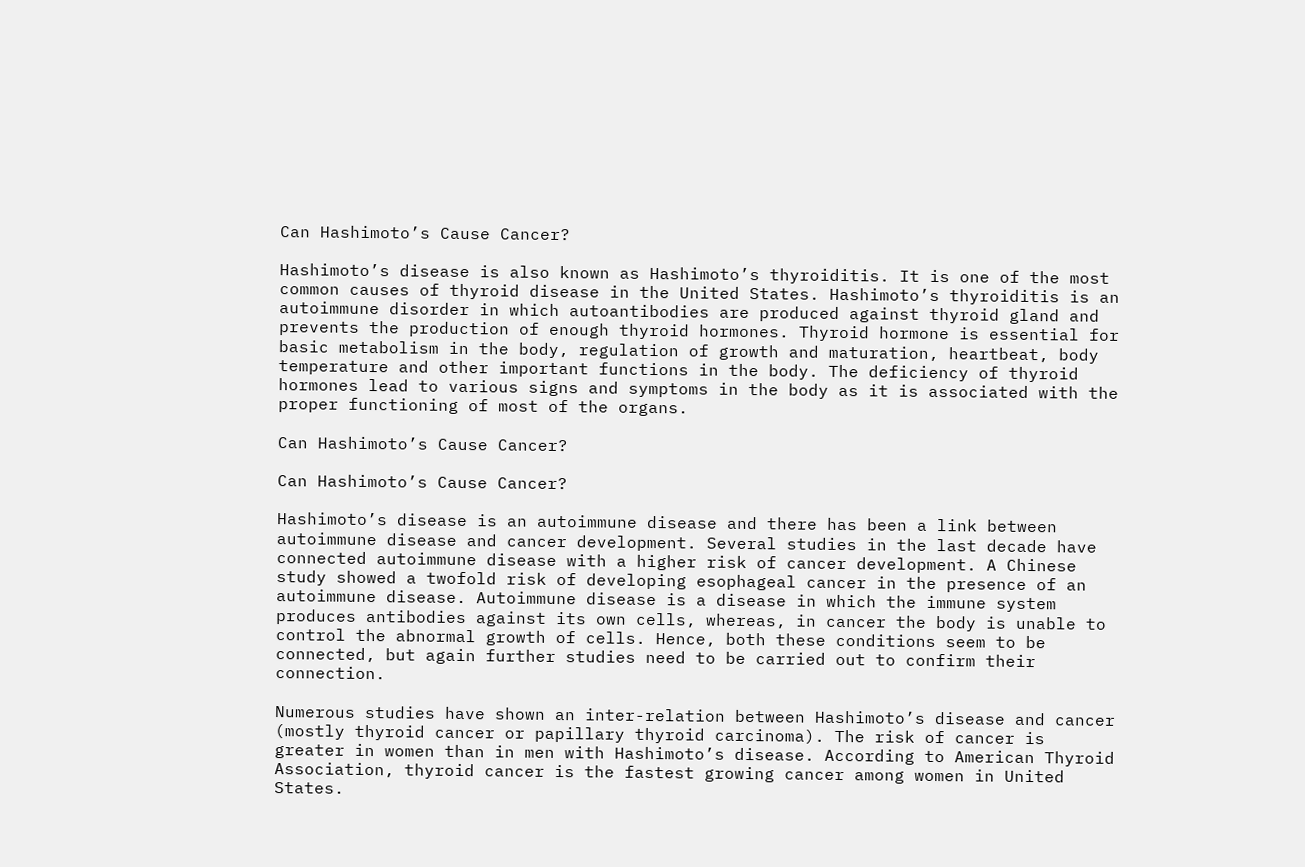Can Hashimoto’s Cause Cancer?

Hashimoto’s disease is also known as Hashimoto’s thyroiditis. It is one of the most common causes of thyroid disease in the United States. Hashimoto’s thyroiditis is an autoimmune disorder in which autoantibodies are produced against thyroid gland and prevents the production of enough thyroid hormones. Thyroid hormone is essential for basic metabolism in the body, regulation of growth and maturation, heartbeat, body temperature and other important functions in the body. The deficiency of thyroid hormones lead to various signs and symptoms in the body as it is associated with the proper functioning of most of the organs.

Can Hashimoto’s Cause Cancer?

Can Hashimoto’s Cause Cancer?

Hashimoto’s disease is an autoimmune disease and there has been a link between autoimmune disease and cancer development. Several studies in the last decade have connected autoimmune disease with a higher risk of cancer development. A Chinese study showed a twofold risk of developing esophageal cancer in the presence of an autoimmune disease. Autoimmune disease is a disease in which the immune system produces antibodies against its own cells, whereas, in cancer the body is unable to control the abnormal growth of cells. Hence, both these conditions seem to be connected, but again further studies need to be carried out to confirm their connection.

Numerous studies have shown an inter-relation between Hashimoto’s disease and cancer (mostly thyroid cancer or papillary thyroid carcinoma). The risk of cancer is greater in women than in men with Hashimoto’s disease. According to American Thyroid Association, thyroid cancer is the fastest growing cancer among women in United States.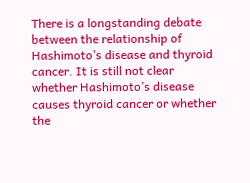There is a longstanding debate between the relationship of Hashimoto’s disease and thyroid cancer. It is still not clear whether Hashimoto’s disease causes thyroid cancer or whether the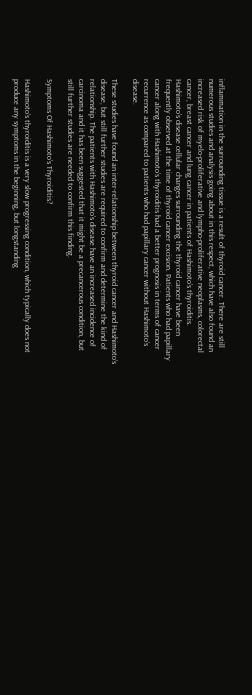inflammation in the surrounding tissue is a result of thyroid cancer. There are still numerous studies and analysis going about in this respect, which have also found an increased risk of myelo-proliferative and lympho-proliferative neoplasms, colorectal cancer, breast cancer and lung cancer in patients of Hashimoto’s thyroiditis. Hashimoto’s disease cellular changes surrounding the thyroid cancer have been frequently observed at the time of thyroid cancer excision. Patients who had papillary cancer along with Hashimoto’s thyroiditis had a better prognosis in terms of cancer recurrence as compared to patients who had papillary cancer without Hashimoto’s disease.

These studies have found an inter-relationship between thyroid cancer and Hashimoto’s disease, but still further studies are required to confirm and determine the kind of relationship. The patients with Hashimoto’s disease have an increased incidence of carcinoma and it has been suggested that it might be a precancerous condition, but still further studies are needed to confirm this finding.

Symptoms Of Hashimoto’s Thyroiditis?

Hashimoto’s thyroiditis is a very slow progressing condition, which typically does not produce any symptoms in the beginning, but longstanding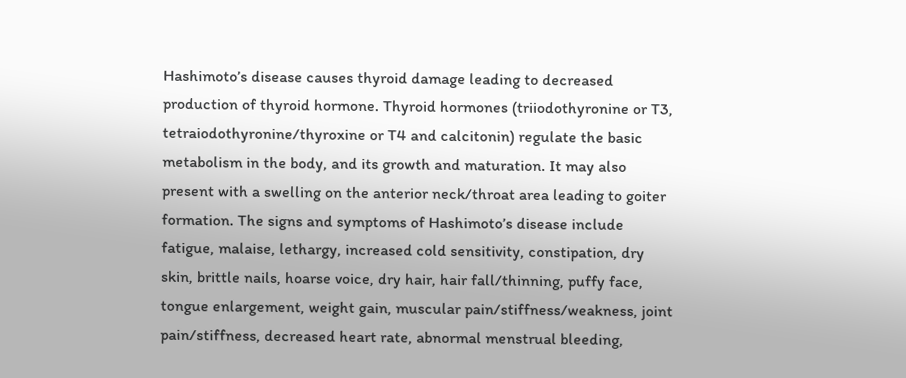Hashimoto’s disease causes thyroid damage leading to decreased production of thyroid hormone. Thyroid hormones (triiodothyronine or T3, tetraiodothyronine/thyroxine or T4 and calcitonin) regulate the basic metabolism in the body, and its growth and maturation. It may also present with a swelling on the anterior neck/throat area leading to goiter formation. The signs and symptoms of Hashimoto’s disease include fatigue, malaise, lethargy, increased cold sensitivity, constipation, dry skin, brittle nails, hoarse voice, dry hair, hair fall/thinning, puffy face, tongue enlargement, weight gain, muscular pain/stiffness/weakness, joint pain/stiffness, decreased heart rate, abnormal menstrual bleeding,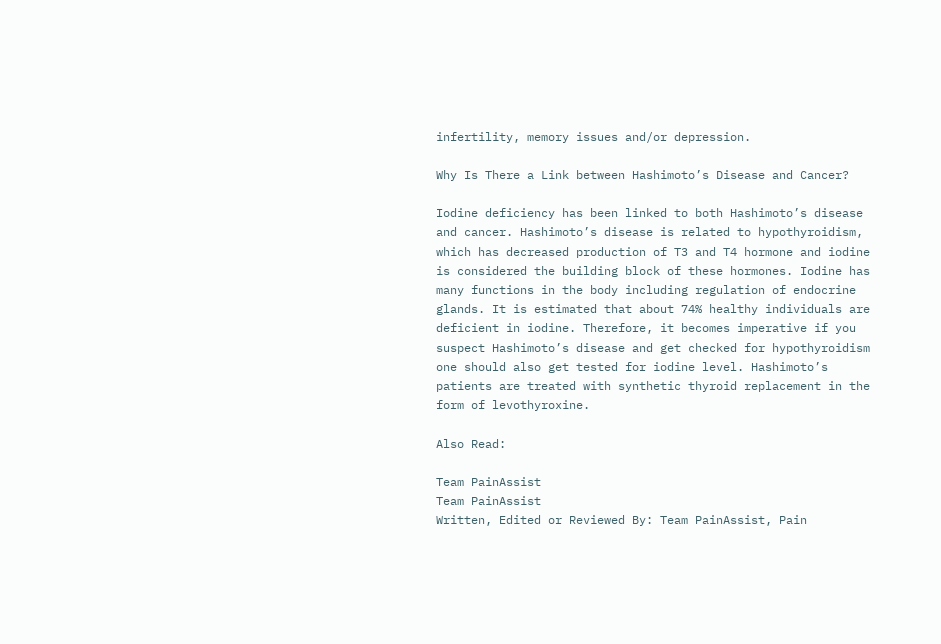infertility, memory issues and/or depression.

Why Is There a Link between Hashimoto’s Disease and Cancer?

Iodine deficiency has been linked to both Hashimoto’s disease and cancer. Hashimoto’s disease is related to hypothyroidism, which has decreased production of T3 and T4 hormone and iodine is considered the building block of these hormones. Iodine has many functions in the body including regulation of endocrine glands. It is estimated that about 74% healthy individuals are deficient in iodine. Therefore, it becomes imperative if you suspect Hashimoto’s disease and get checked for hypothyroidism one should also get tested for iodine level. Hashimoto’s patients are treated with synthetic thyroid replacement in the form of levothyroxine.

Also Read:

Team PainAssist
Team PainAssist
Written, Edited or Reviewed By: Team PainAssist, Pain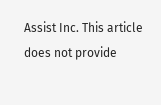Assist Inc. This article does not provide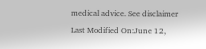medical advice. See disclaimer
Last Modified On:June 12,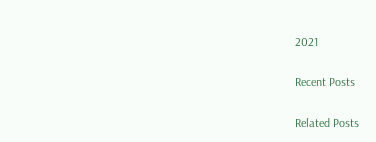2021

Recent Posts

Related Posts